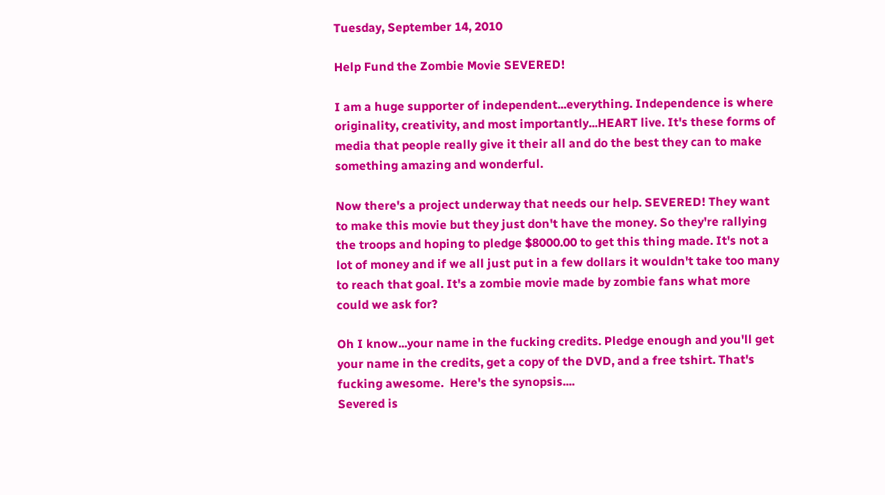Tuesday, September 14, 2010

Help Fund the Zombie Movie SEVERED!

I am a huge supporter of independent...everything. Independence is where originality, creativity, and most importantly...HEART live. It's these forms of media that people really give it their all and do the best they can to make something amazing and wonderful.

Now there's a project underway that needs our help. SEVERED! They want to make this movie but they just don't have the money. So they're rallying the troops and hoping to pledge $8000.00 to get this thing made. It's not a lot of money and if we all just put in a few dollars it wouldn't take too many to reach that goal. It's a zombie movie made by zombie fans what more could we ask for?

Oh I know...your name in the fucking credits. Pledge enough and you'll get your name in the credits, get a copy of the DVD, and a free tshirt. That's fucking awesome.  Here's the synopsis....
Severed is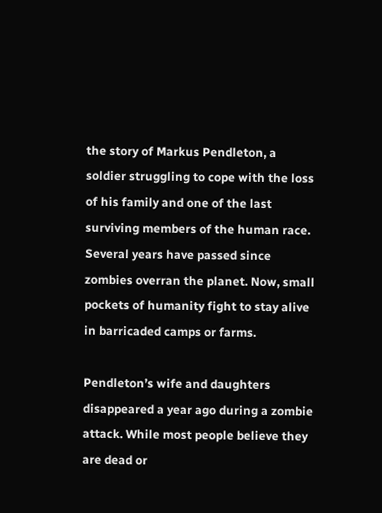the story of Markus Pendleton, a soldier struggling to cope with the loss of his family and one of the last surviving members of the human race. Several years have passed since zombies overran the planet. Now, small pockets of humanity fight to stay alive in barricaded camps or farms.

Pendleton’s wife and daughters disappeared a year ago during a zombie attack. While most people believe they are dead or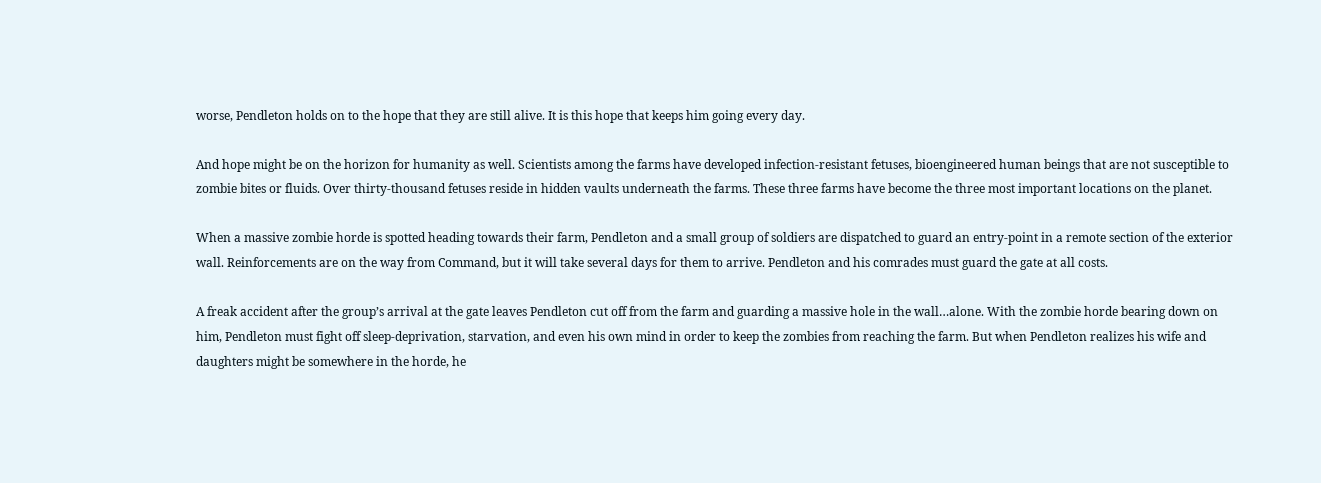worse, Pendleton holds on to the hope that they are still alive. It is this hope that keeps him going every day.

And hope might be on the horizon for humanity as well. Scientists among the farms have developed infection-resistant fetuses, bioengineered human beings that are not susceptible to zombie bites or fluids. Over thirty-thousand fetuses reside in hidden vaults underneath the farms. These three farms have become the three most important locations on the planet.

When a massive zombie horde is spotted heading towards their farm, Pendleton and a small group of soldiers are dispatched to guard an entry-point in a remote section of the exterior wall. Reinforcements are on the way from Command, but it will take several days for them to arrive. Pendleton and his comrades must guard the gate at all costs.

A freak accident after the group’s arrival at the gate leaves Pendleton cut off from the farm and guarding a massive hole in the wall…alone. With the zombie horde bearing down on him, Pendleton must fight off sleep-deprivation, starvation, and even his own mind in order to keep the zombies from reaching the farm. But when Pendleton realizes his wife and daughters might be somewhere in the horde, he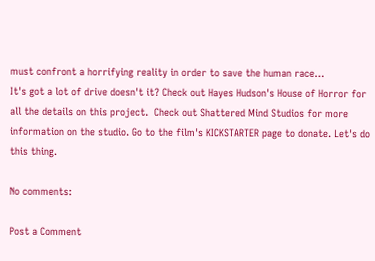must confront a horrifying reality in order to save the human race…
It's got a lot of drive doesn't it? Check out Hayes Hudson's House of Horror for all the details on this project.  Check out Shattered Mind Studios for more information on the studio. Go to the film's KICKSTARTER page to donate. Let's do this thing.

No comments:

Post a Comment